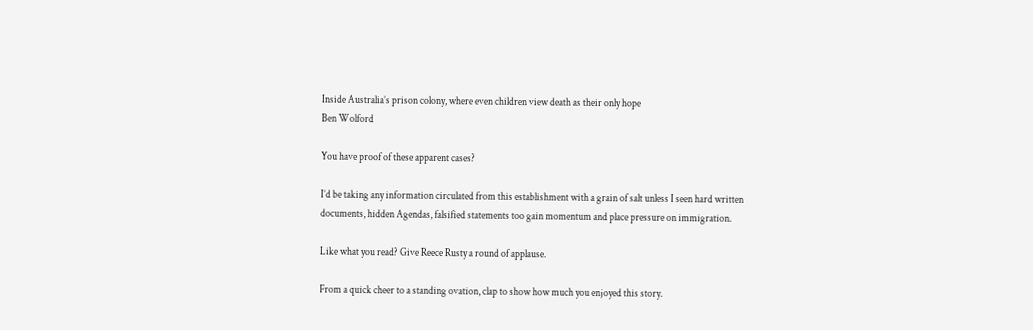Inside Australia’s prison colony, where even children view death as their only hope
Ben Wolford

You have proof of these apparent cases?

I’d be taking any information circulated from this establishment with a grain of salt unless I seen hard written documents, hidden Agendas, falsified statements too gain momentum and place pressure on immigration.

Like what you read? Give Reece Rusty a round of applause.

From a quick cheer to a standing ovation, clap to show how much you enjoyed this story.